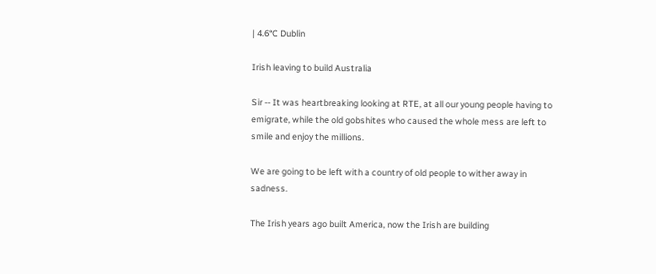| 4.6°C Dublin

Irish leaving to build Australia

Sir -- It was heartbreaking looking at RTE, at all our young people having to emigrate, while the old gobshites who caused the whole mess are left to smile and enjoy the millions.

We are going to be left with a country of old people to wither away in sadness.

The Irish years ago built America, now the Irish are building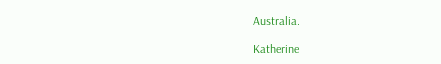Australia.

Katherine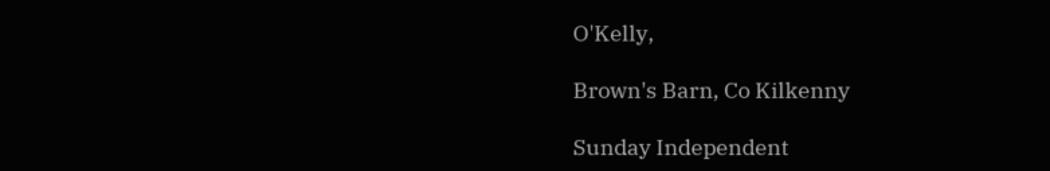O'Kelly,

Brown's Barn, Co Kilkenny

Sunday Independent